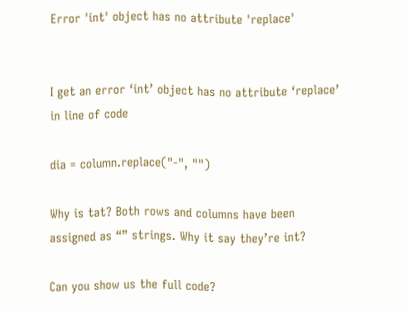Error 'int' object has no attribute 'replace'


I get an error ‘int’ object has no attribute ‘replace’ in line of code

dia = column.replace("-", "")

Why is tat? Both rows and columns have been assigned as “” strings. Why it say they’re int?

Can you show us the full code?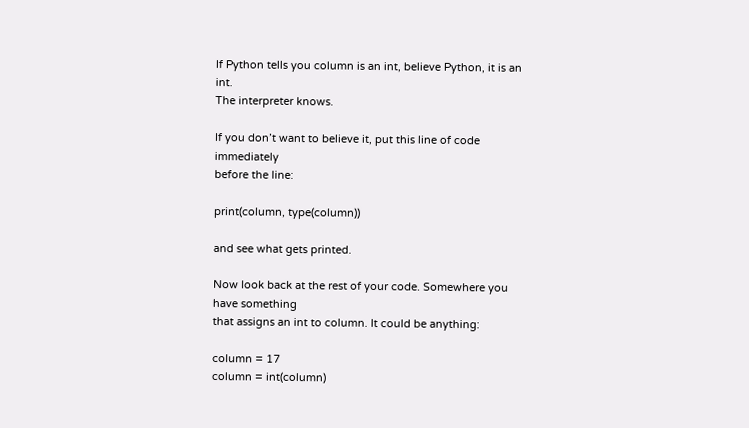If Python tells you column is an int, believe Python, it is an int.
The interpreter knows.

If you don’t want to believe it, put this line of code immediately
before the line:

print(column, type(column))

and see what gets printed.

Now look back at the rest of your code. Somewhere you have something
that assigns an int to column. It could be anything:

column = 17
column = int(column)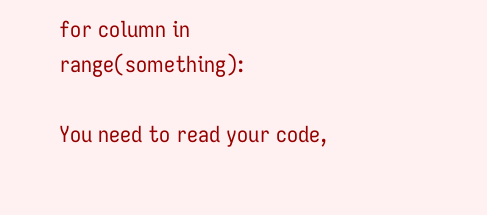for column in range(something):

You need to read your code,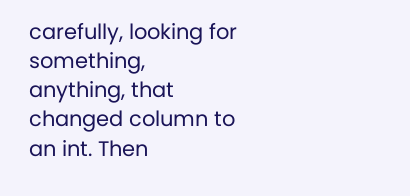carefully, looking for something,
anything, that changed column to an int. Then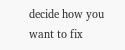decide how you want to fix